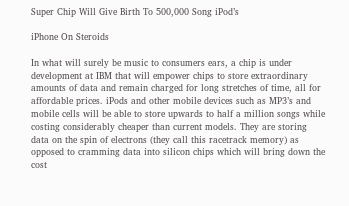Super Chip Will Give Birth To 500,000 Song iPod’s

iPhone On Steroids

In what will surely be music to consumers ears, a chip is under development at IBM that will empower chips to store extraordinary amounts of data and remain charged for long stretches of time, all for affordable prices. iPods and other mobile devices such as MP3’s and mobile cells will be able to store upwards to half a million songs while costing considerably cheaper than current models. They are storing data on the spin of electrons (they call this racetrack memory) as opposed to cramming data into silicon chips which will bring down the cost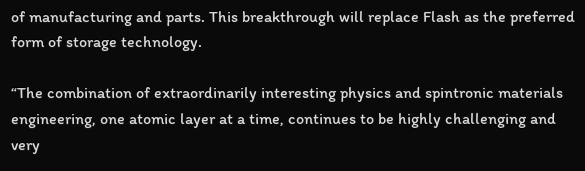of manufacturing and parts. This breakthrough will replace Flash as the preferred form of storage technology.

“The combination of extraordinarily interesting physics and spintronic materials engineering, one atomic layer at a time, continues to be highly challenging and very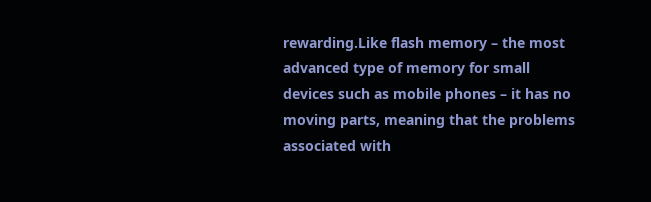rewarding.Like flash memory – the most advanced type of memory for small devices such as mobile phones – it has no moving parts, meaning that the problems associated with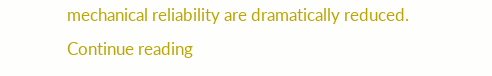mechanical reliability are dramatically reduced.
Continue reading